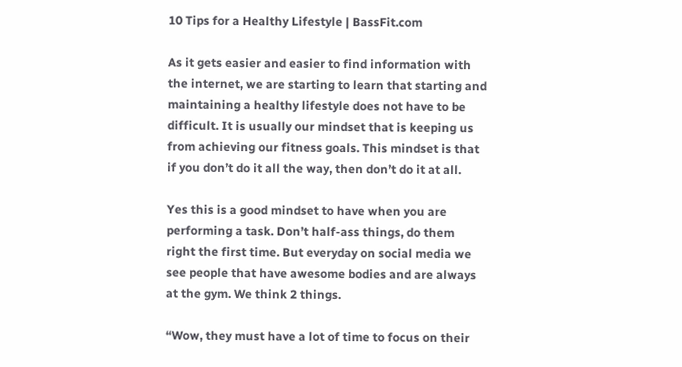10 Tips for a Healthy Lifestyle | BassFit.com

As it gets easier and easier to find information with the internet, we are starting to learn that starting and maintaining a healthy lifestyle does not have to be difficult. It is usually our mindset that is keeping us from achieving our fitness goals. This mindset is that if you don’t do it all the way, then don’t do it at all.

Yes this is a good mindset to have when you are performing a task. Don’t half-ass things, do them right the first time. But everyday on social media we see people that have awesome bodies and are always at the gym. We think 2 things.

“Wow, they must have a lot of time to focus on their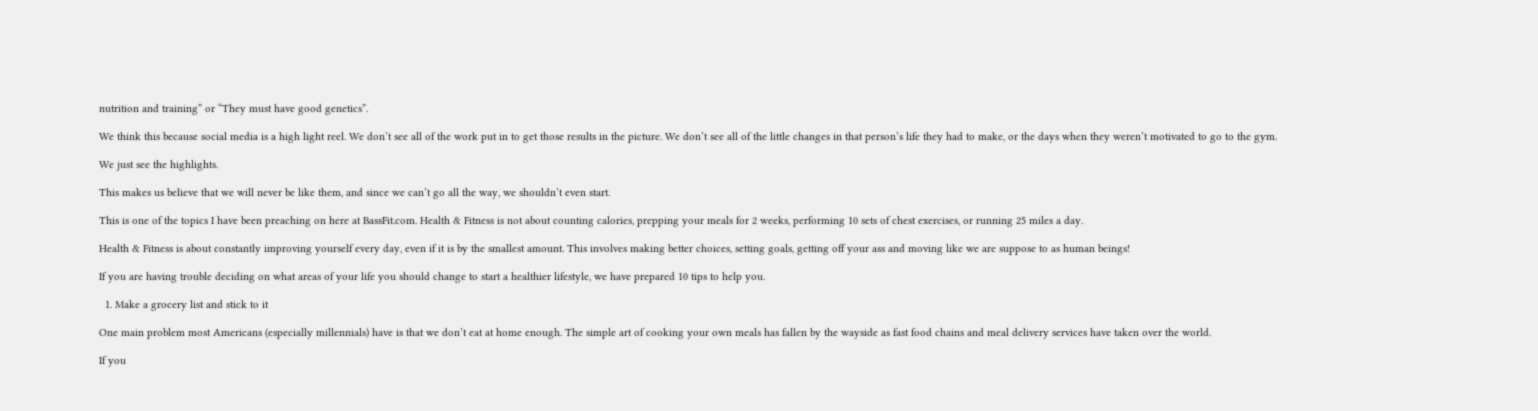nutrition and training” or “They must have good genetics”.

We think this because social media is a high light reel. We don’t see all of the work put in to get those results in the picture. We don’t see all of the little changes in that person’s life they had to make, or the days when they weren’t motivated to go to the gym.

We just see the highlights.

This makes us believe that we will never be like them, and since we can’t go all the way, we shouldn’t even start.

This is one of the topics I have been preaching on here at BassFit.com. Health & Fitness is not about counting calories, prepping your meals for 2 weeks, performing 10 sets of chest exercises, or running 25 miles a day.

Health & Fitness is about constantly improving yourself every day, even if it is by the smallest amount. This involves making better choices, setting goals, getting off your ass and moving like we are suppose to as human beings!

If you are having trouble deciding on what areas of your life you should change to start a healthier lifestyle, we have prepared 10 tips to help you.

  1. Make a grocery list and stick to it

One main problem most Americans (especially millennials) have is that we don’t eat at home enough. The simple art of cooking your own meals has fallen by the wayside as fast food chains and meal delivery services have taken over the world.

If you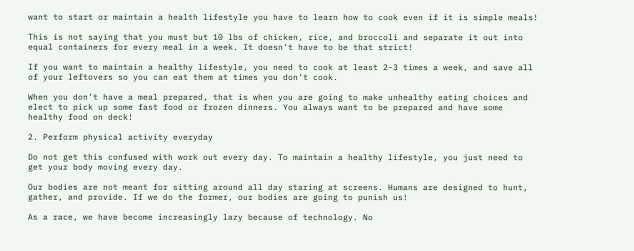want to start or maintain a health lifestyle you have to learn how to cook even if it is simple meals!

This is not saying that you must but 10 lbs of chicken, rice, and broccoli and separate it out into equal containers for every meal in a week. It doesn’t have to be that strict!

If you want to maintain a healthy lifestyle, you need to cook at least 2-3 times a week, and save all of your leftovers so you can eat them at times you don’t cook.

When you don’t have a meal prepared, that is when you are going to make unhealthy eating choices and elect to pick up some fast food or frozen dinners. You always want to be prepared and have some healthy food on deck!

2. Perform physical activity everyday

Do not get this confused with work out every day. To maintain a healthy lifestyle, you just need to get your body moving every day.

Our bodies are not meant for sitting around all day staring at screens. Humans are designed to hunt, gather, and provide. If we do the former, our bodies are going to punish us!

As a race, we have become increasingly lazy because of technology. No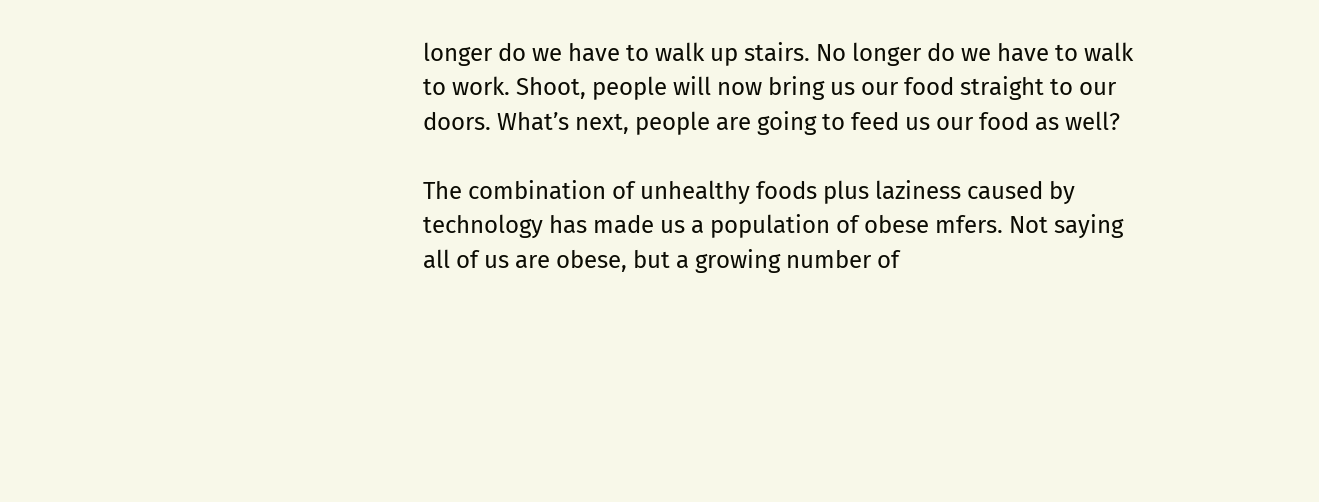longer do we have to walk up stairs. No longer do we have to walk to work. Shoot, people will now bring us our food straight to our doors. What’s next, people are going to feed us our food as well?

The combination of unhealthy foods plus laziness caused by technology has made us a population of obese mfers. Not saying all of us are obese, but a growing number of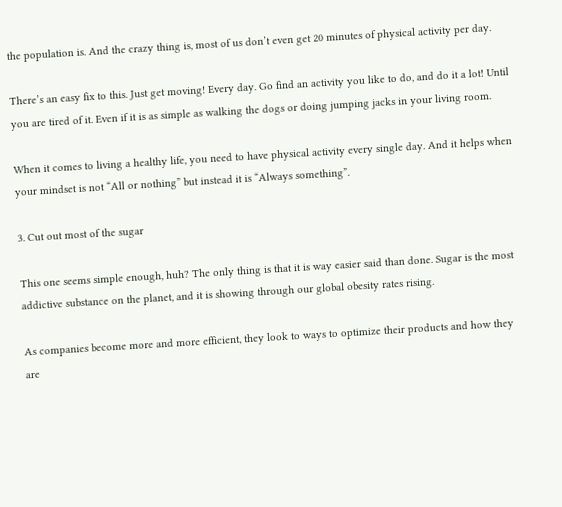the population is. And the crazy thing is, most of us don’t even get 20 minutes of physical activity per day.

There’s an easy fix to this. Just get moving! Every day. Go find an activity you like to do, and do it a lot! Until you are tired of it. Even if it is as simple as walking the dogs or doing jumping jacks in your living room.

When it comes to living a healthy life, you need to have physical activity every single day. And it helps when your mindset is not “All or nothing” but instead it is “Always something”.

3. Cut out most of the sugar

This one seems simple enough, huh? The only thing is that it is way easier said than done. Sugar is the most addictive substance on the planet, and it is showing through our global obesity rates rising.

As companies become more and more efficient, they look to ways to optimize their products and how they are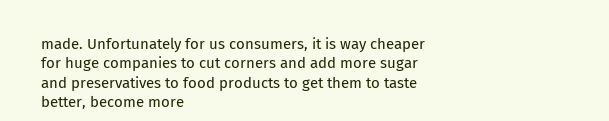made. Unfortunately for us consumers, it is way cheaper for huge companies to cut corners and add more sugar and preservatives to food products to get them to taste better, become more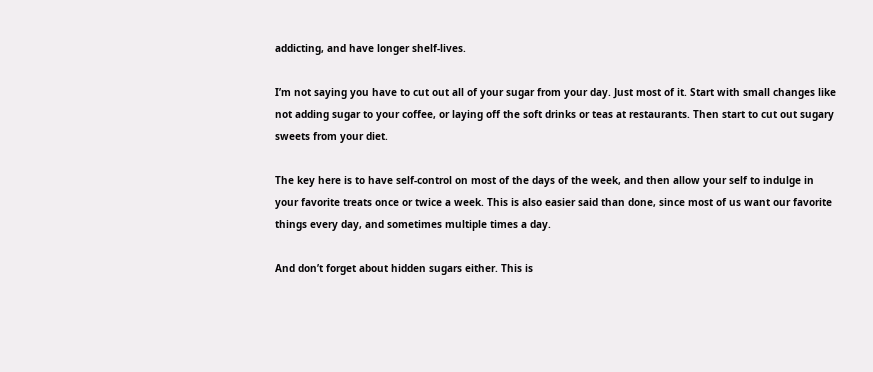addicting, and have longer shelf-lives.

I’m not saying you have to cut out all of your sugar from your day. Just most of it. Start with small changes like not adding sugar to your coffee, or laying off the soft drinks or teas at restaurants. Then start to cut out sugary sweets from your diet.

The key here is to have self-control on most of the days of the week, and then allow your self to indulge in your favorite treats once or twice a week. This is also easier said than done, since most of us want our favorite things every day, and sometimes multiple times a day.

And don’t forget about hidden sugars either. This is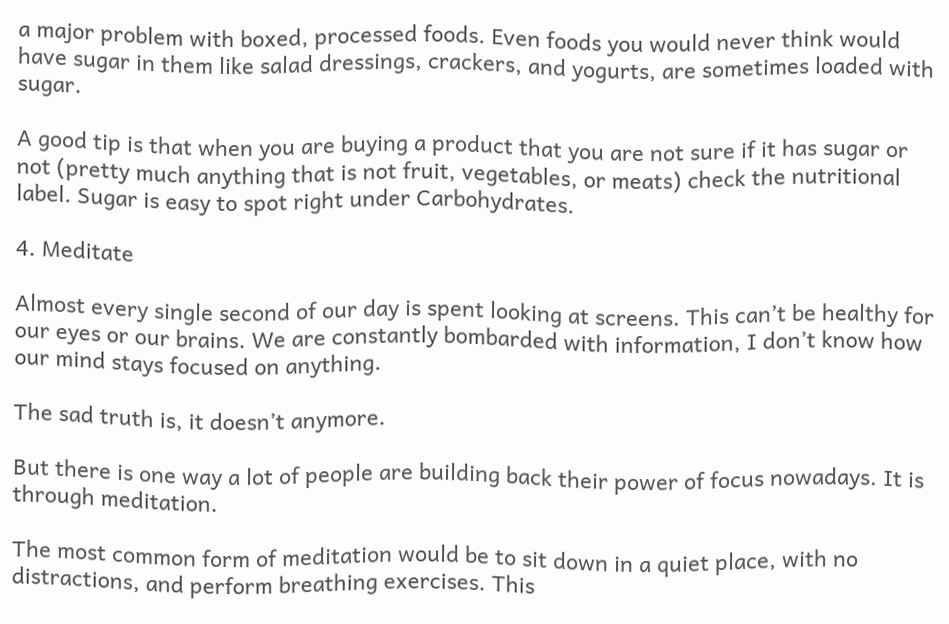a major problem with boxed, processed foods. Even foods you would never think would have sugar in them like salad dressings, crackers, and yogurts, are sometimes loaded with sugar.

A good tip is that when you are buying a product that you are not sure if it has sugar or not (pretty much anything that is not fruit, vegetables, or meats) check the nutritional label. Sugar is easy to spot right under Carbohydrates.

4. Meditate

Almost every single second of our day is spent looking at screens. This can’t be healthy for our eyes or our brains. We are constantly bombarded with information, I don’t know how our mind stays focused on anything.

The sad truth is, it doesn’t anymore.

But there is one way a lot of people are building back their power of focus nowadays. It is through meditation.

The most common form of meditation would be to sit down in a quiet place, with no distractions, and perform breathing exercises. This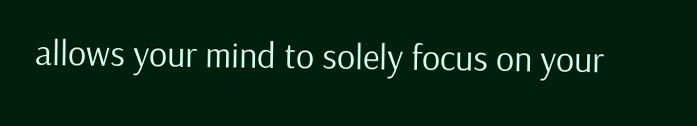allows your mind to solely focus on your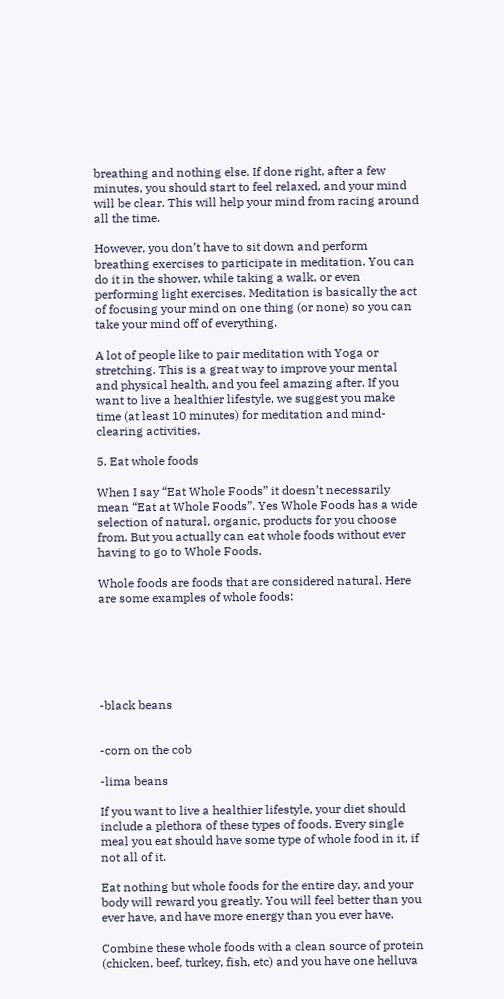breathing and nothing else. If done right, after a few minutes, you should start to feel relaxed, and your mind will be clear. This will help your mind from racing around all the time.

However, you don’t have to sit down and perform breathing exercises to participate in meditation. You can do it in the shower, while taking a walk, or even performing light exercises. Meditation is basically the act of focusing your mind on one thing (or none) so you can take your mind off of everything.

A lot of people like to pair meditation with Yoga or stretching. This is a great way to improve your mental and physical health, and you feel amazing after. If you want to live a healthier lifestyle, we suggest you make time (at least 10 minutes) for meditation and mind-clearing activities.

5. Eat whole foods

When I say “Eat Whole Foods” it doesn’t necessarily mean “Eat at Whole Foods”. Yes Whole Foods has a wide selection of natural, organic, products for you choose from. But you actually can eat whole foods without ever having to go to Whole Foods.

Whole foods are foods that are considered natural. Here are some examples of whole foods:






-black beans


-corn on the cob

-lima beans

If you want to live a healthier lifestyle, your diet should include a plethora of these types of foods. Every single meal you eat should have some type of whole food in it, if not all of it.

Eat nothing but whole foods for the entire day, and your body will reward you greatly. You will feel better than you ever have, and have more energy than you ever have.

Combine these whole foods with a clean source of protein (chicken, beef, turkey, fish, etc) and you have one helluva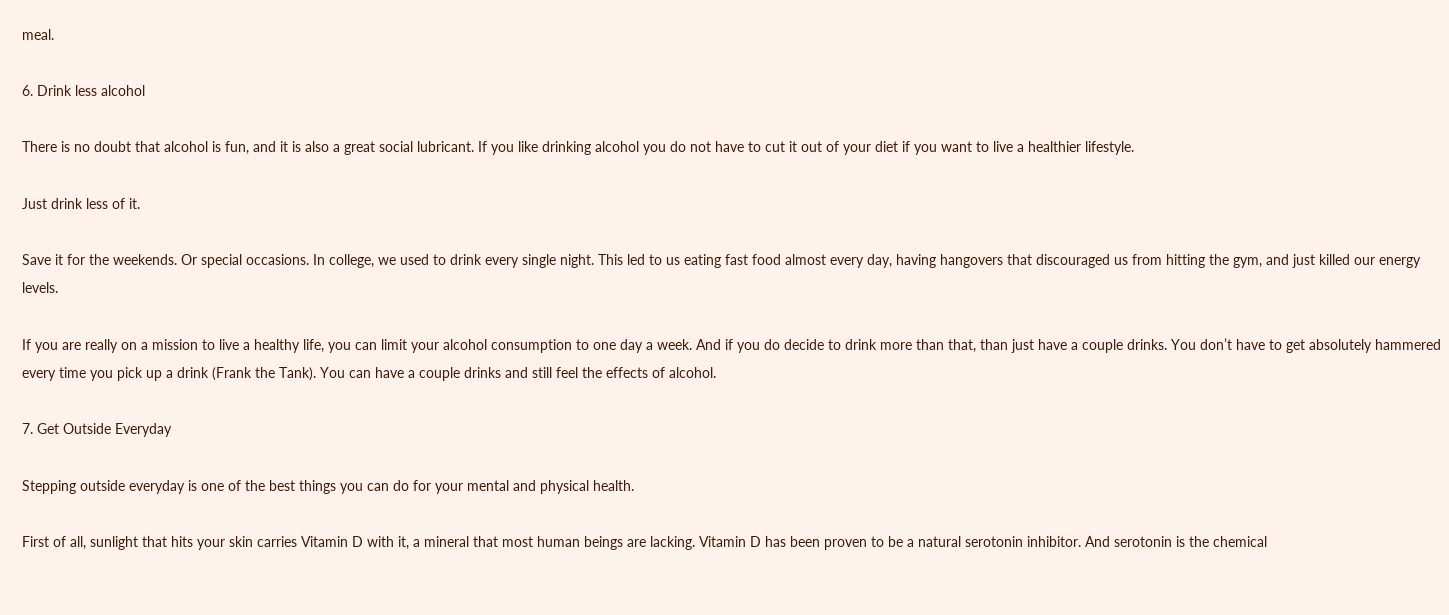meal.

6. Drink less alcohol

There is no doubt that alcohol is fun, and it is also a great social lubricant. If you like drinking alcohol you do not have to cut it out of your diet if you want to live a healthier lifestyle.

Just drink less of it.

Save it for the weekends. Or special occasions. In college, we used to drink every single night. This led to us eating fast food almost every day, having hangovers that discouraged us from hitting the gym, and just killed our energy levels.

If you are really on a mission to live a healthy life, you can limit your alcohol consumption to one day a week. And if you do decide to drink more than that, than just have a couple drinks. You don’t have to get absolutely hammered every time you pick up a drink (Frank the Tank). You can have a couple drinks and still feel the effects of alcohol.

7. Get Outside Everyday

Stepping outside everyday is one of the best things you can do for your mental and physical health.

First of all, sunlight that hits your skin carries Vitamin D with it, a mineral that most human beings are lacking. Vitamin D has been proven to be a natural serotonin inhibitor. And serotonin is the chemical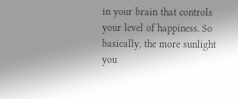in your brain that controls your level of happiness. So basically, the more sunlight you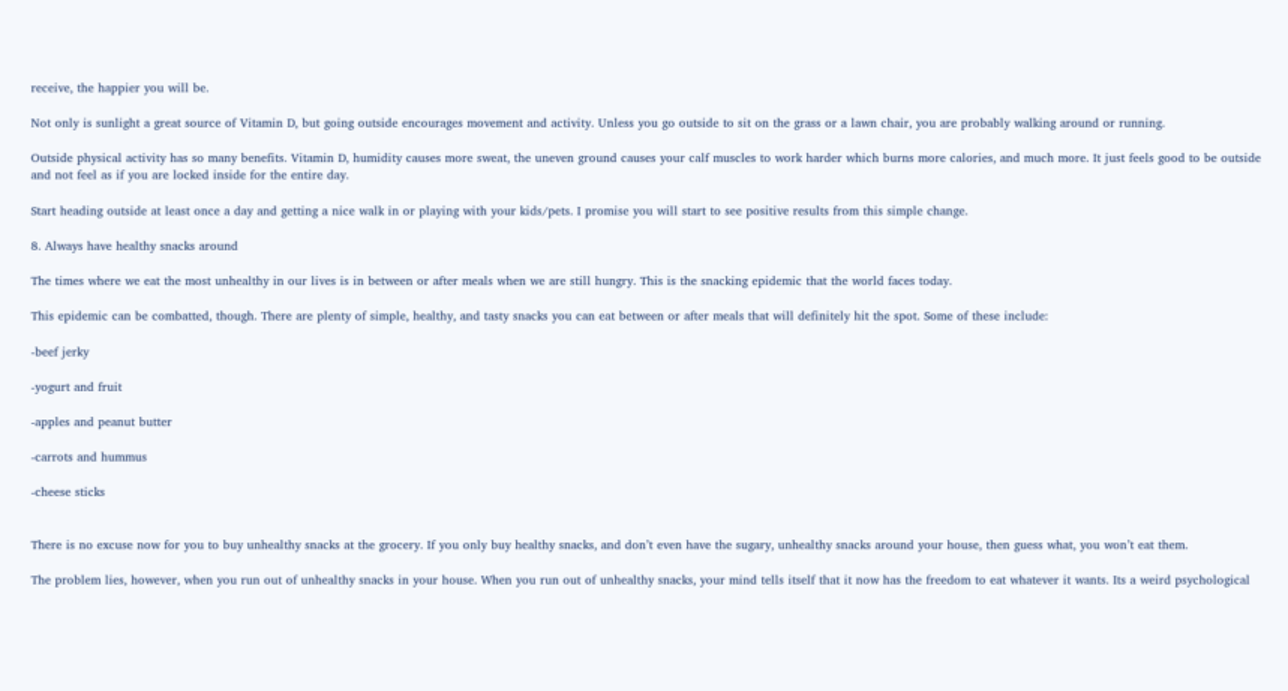receive, the happier you will be.

Not only is sunlight a great source of Vitamin D, but going outside encourages movement and activity. Unless you go outside to sit on the grass or a lawn chair, you are probably walking around or running.

Outside physical activity has so many benefits. Vitamin D, humidity causes more sweat, the uneven ground causes your calf muscles to work harder which burns more calories, and much more. It just feels good to be outside and not feel as if you are locked inside for the entire day.

Start heading outside at least once a day and getting a nice walk in or playing with your kids/pets. I promise you will start to see positive results from this simple change.

8. Always have healthy snacks around

The times where we eat the most unhealthy in our lives is in between or after meals when we are still hungry. This is the snacking epidemic that the world faces today.

This epidemic can be combatted, though. There are plenty of simple, healthy, and tasty snacks you can eat between or after meals that will definitely hit the spot. Some of these include:

-beef jerky

-yogurt and fruit

-apples and peanut butter

-carrots and hummus

-cheese sticks


There is no excuse now for you to buy unhealthy snacks at the grocery. If you only buy healthy snacks, and don’t even have the sugary, unhealthy snacks around your house, then guess what, you won’t eat them.

The problem lies, however, when you run out of unhealthy snacks in your house. When you run out of unhealthy snacks, your mind tells itself that it now has the freedom to eat whatever it wants. Its a weird psychological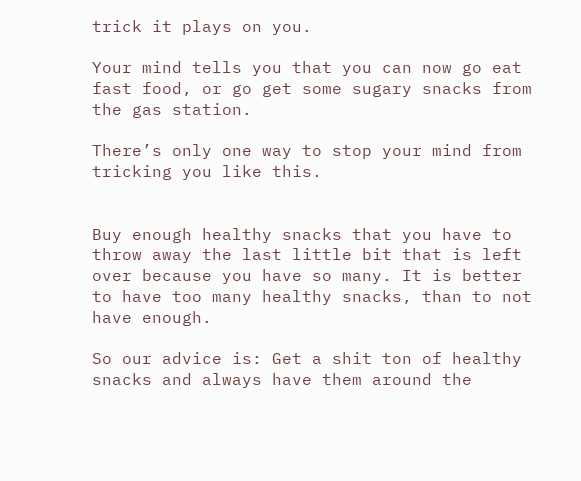trick it plays on you.

Your mind tells you that you can now go eat fast food, or go get some sugary snacks from the gas station.

There’s only one way to stop your mind from tricking you like this.


Buy enough healthy snacks that you have to throw away the last little bit that is left over because you have so many. It is better to have too many healthy snacks, than to not have enough.

So our advice is: Get a shit ton of healthy snacks and always have them around the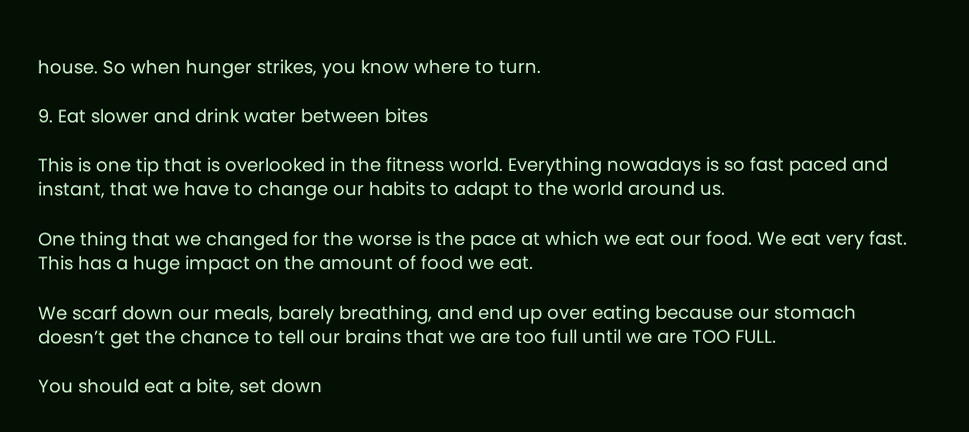house. So when hunger strikes, you know where to turn.

9. Eat slower and drink water between bites

This is one tip that is overlooked in the fitness world. Everything nowadays is so fast paced and instant, that we have to change our habits to adapt to the world around us.

One thing that we changed for the worse is the pace at which we eat our food. We eat very fast. This has a huge impact on the amount of food we eat.

We scarf down our meals, barely breathing, and end up over eating because our stomach doesn’t get the chance to tell our brains that we are too full until we are TOO FULL.

You should eat a bite, set down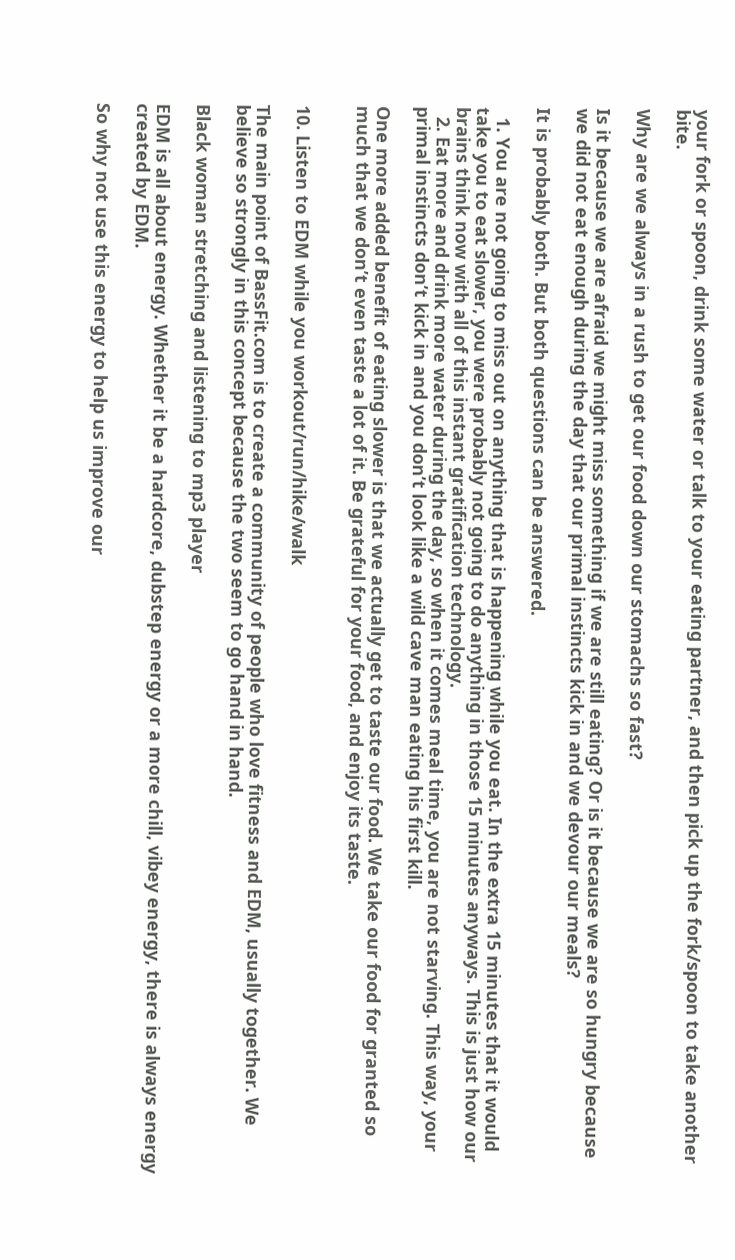your fork or spoon, drink some water or talk to your eating partner, and then pick up the fork/spoon to take another bite.

Why are we always in a rush to get our food down our stomachs so fast?

Is it because we are afraid we might miss something if we are still eating? Or is it because we are so hungry because we did not eat enough during the day that our primal instincts kick in and we devour our meals?

It is probably both. But both questions can be answered.

  1. You are not going to miss out on anything that is happening while you eat. In the extra 15 minutes that it would take you to eat slower, you were probably not going to do anything in those 15 minutes anyways. This is just how our brains think now with all of this instant gratification technology.
  2. Eat more and drink more water during the day, so when it comes meal time, you are not starving. This way, your primal instincts don’t kick in and you don’t look like a wild cave man eating his first kill.

One more added benefit of eating slower is that we actually get to taste our food. We take our food for granted so much that we don’t even taste a lot of it. Be grateful for your food, and enjoy its taste.


10. Listen to EDM while you workout/run/hike/walk

The main point of BassFit.com is to create a community of people who love fitness and EDM, usually together. We believe so strongly in this concept because the two seem to go hand in hand.

Black woman stretching and listening to mp3 player

EDM is all about energy. Whether it be a hardcore, dubstep energy or a more chill, vibey energy, there is always energy created by EDM.

So why not use this energy to help us improve our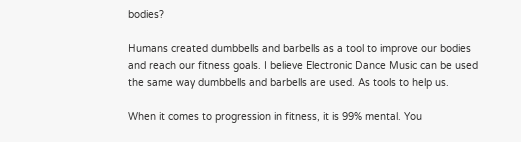bodies?

Humans created dumbbells and barbells as a tool to improve our bodies and reach our fitness goals. I believe Electronic Dance Music can be used the same way dumbbells and barbells are used. As tools to help us.

When it comes to progression in fitness, it is 99% mental. You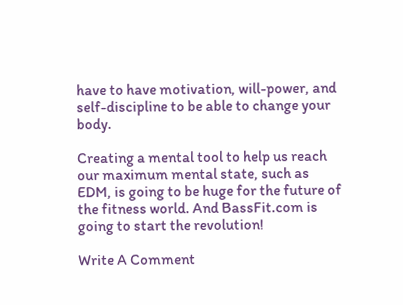have to have motivation, will-power, and self-discipline to be able to change your body.

Creating a mental tool to help us reach our maximum mental state, such as EDM, is going to be huge for the future of the fitness world. And BassFit.com is going to start the revolution!

Write A Comment